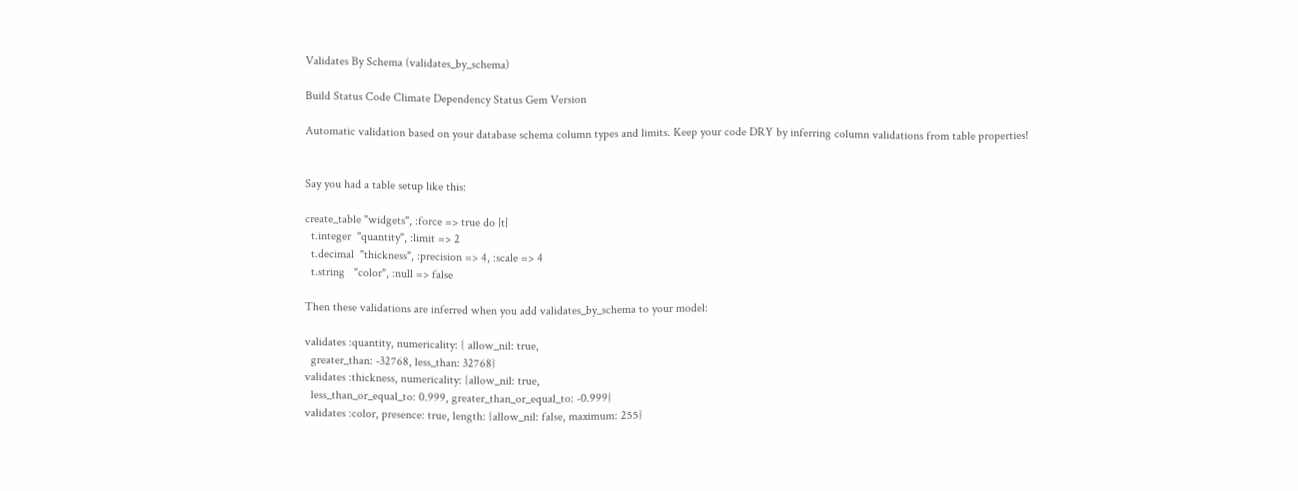Validates By Schema (validates_by_schema)

Build Status Code Climate Dependency Status Gem Version

Automatic validation based on your database schema column types and limits. Keep your code DRY by inferring column validations from table properties!


Say you had a table setup like this:

create_table "widgets", :force => true do |t|
  t.integer  "quantity", :limit => 2
  t.decimal  "thickness", :precision => 4, :scale => 4
  t.string   "color", :null => false

Then these validations are inferred when you add validates_by_schema to your model:

validates :quantity, numericality: { allow_nil: true,
  greater_than: -32768, less_than: 32768}
validates :thickness, numericality: {allow_nil: true,
  less_than_or_equal_to: 0.999, greater_than_or_equal_to: -0.999}
validates :color, presence: true, length: {allow_nil: false, maximum: 255}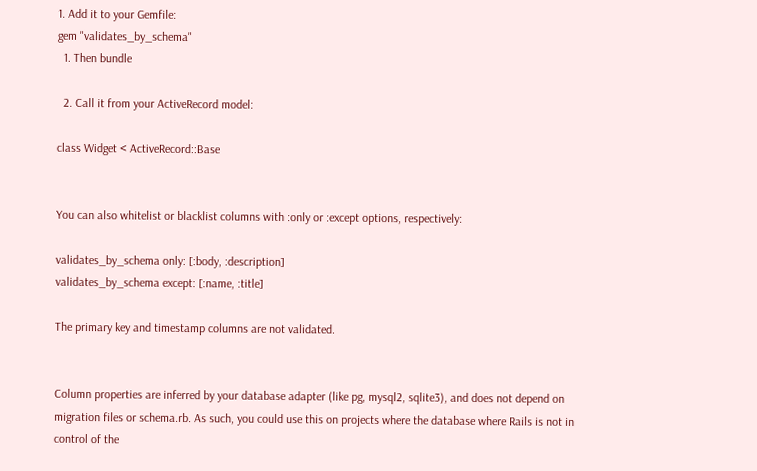1. Add it to your Gemfile:
gem "validates_by_schema"
  1. Then bundle

  2. Call it from your ActiveRecord model:

class Widget < ActiveRecord::Base


You can also whitelist or blacklist columns with :only or :except options, respectively:

validates_by_schema only: [:body, :description]
validates_by_schema except: [:name, :title]

The primary key and timestamp columns are not validated.


Column properties are inferred by your database adapter (like pg, mysql2, sqlite3), and does not depend on migration files or schema.rb. As such, you could use this on projects where the database where Rails is not in control of the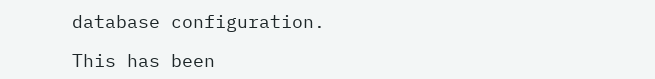database configuration.

This has been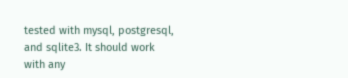tested with mysql, postgresql, and sqlite3. It should work with any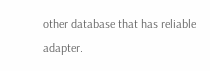other database that has reliable adapter.